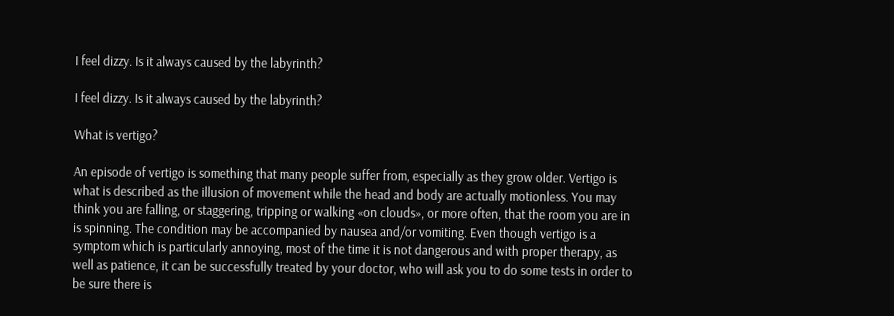I feel dizzy. Is it always caused by the labyrinth?

I feel dizzy. Is it always caused by the labyrinth?

What is vertigo?

An episode of vertigo is something that many people suffer from, especially as they grow older. Vertigo is what is described as the illusion of movement while the head and body are actually motionless. You may think you are falling, or staggering, tripping or walking «on clouds», or more often, that the room you are in is spinning. The condition may be accompanied by nausea and/or vomiting. Even though vertigo is a symptom which is particularly annoying, most of the time it is not dangerous and with proper therapy, as well as patience, it can be successfully treated by your doctor, who will ask you to do some tests in order to be sure there is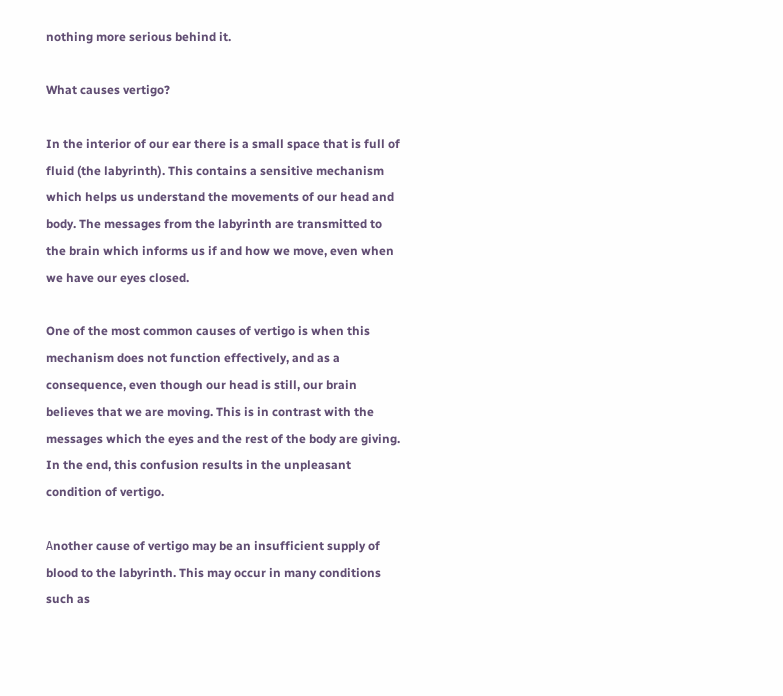nothing more serious behind it.

What causes vertigo?

In the interior of our ear there is a small space that is full of fluid (the labyrinth). This contains a sensitive mechanism which helps us understand the movements of our head and body. The messages from the labyrinth are transmitted to the brain which informs us if and how we move, even when we have our eyes closed.

One of the most common causes of vertigo is when this mechanism does not function effectively, and as a consequence, even though our head is still, our brain believes that we are moving. This is in contrast with the messages which the eyes and the rest of the body are giving. In the end, this confusion results in the unpleasant condition of vertigo.

Αnother cause of vertigo may be an insufficient supply of blood to the labyrinth. This may occur in many conditions such as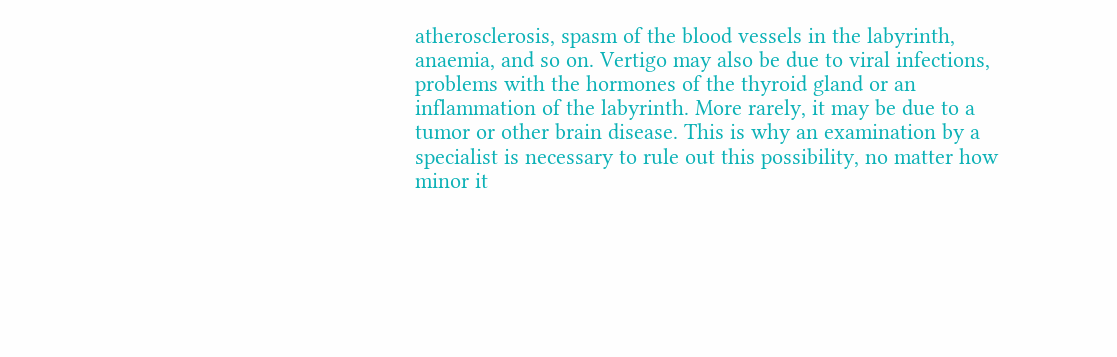atherosclerosis, spasm of the blood vessels in the labyrinth, anaemia, and so on. Vertigo may also be due to viral infections, problems with the hormones of the thyroid gland or an inflammation of the labyrinth. More rarely, it may be due to a tumor or other brain disease. This is why an examination by a specialist is necessary to rule out this possibility, no matter how minor it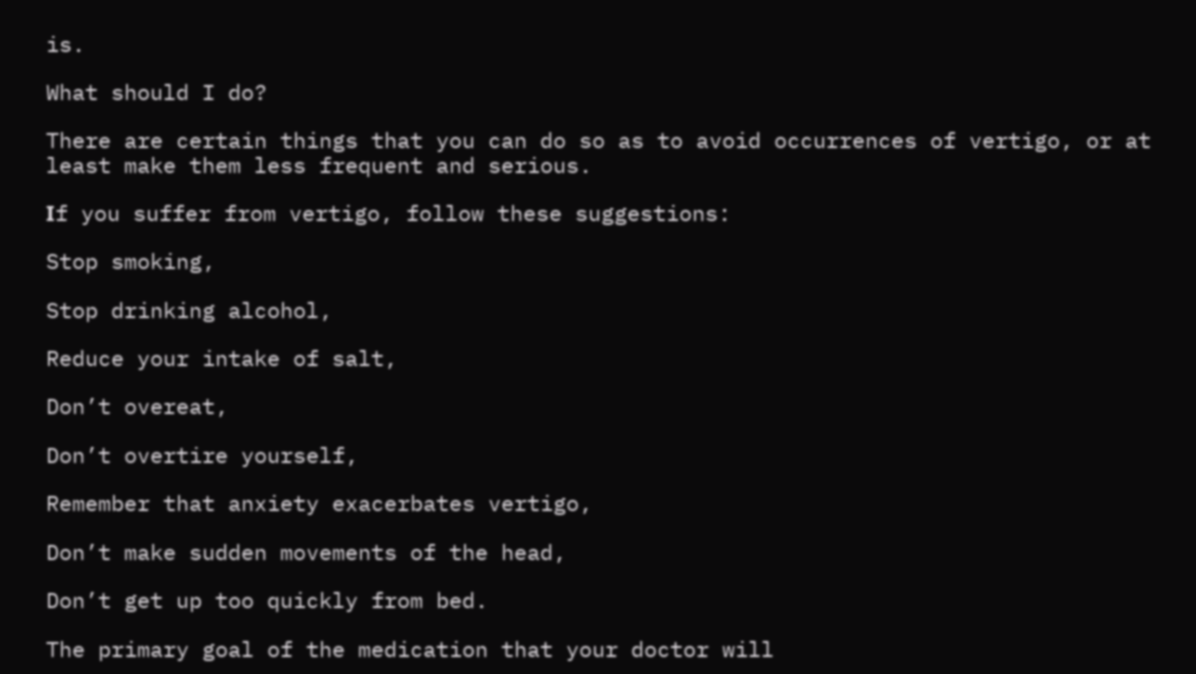is.

What should I do?

There are certain things that you can do so as to avoid occurrences of vertigo, or at least make them less frequent and serious.

Ιf you suffer from vertigo, follow these suggestions:

Stop smoking,

Stop drinking alcohol,

Reduce your intake of salt,

Don’t overeat,

Don’t overtire yourself,

Remember that anxiety exacerbates vertigo,

Don’t make sudden movements of the head,

Don’t get up too quickly from bed.

The primary goal of the medication that your doctor will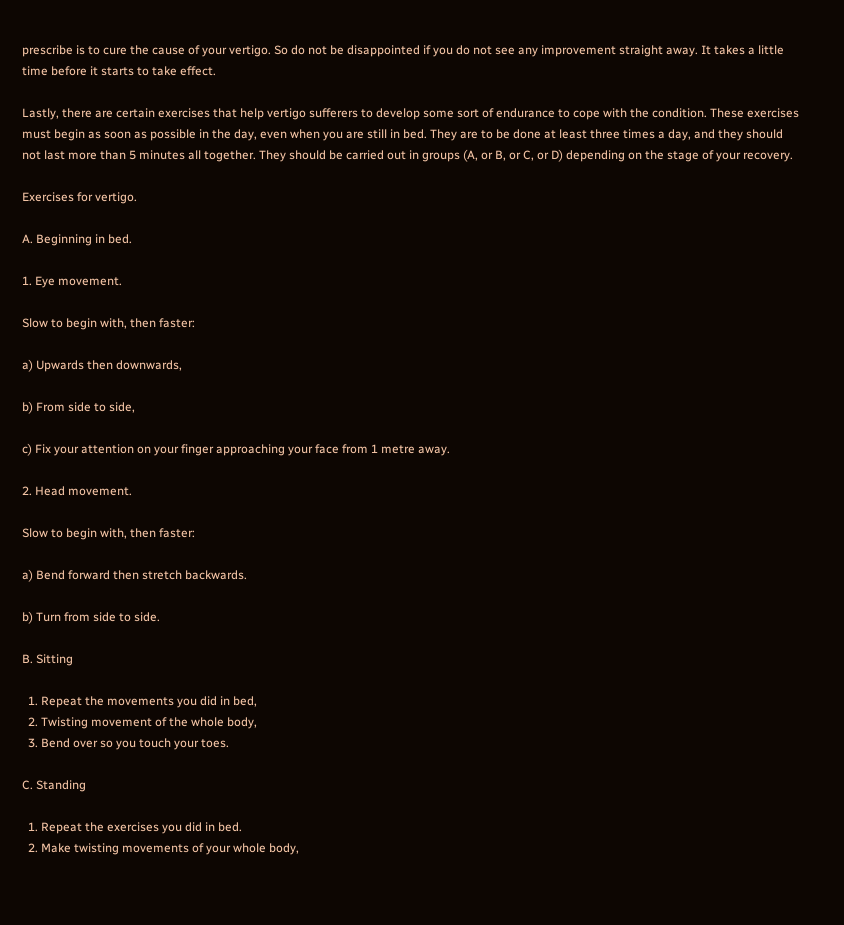prescribe is to cure the cause of your vertigo. So do not be disappointed if you do not see any improvement straight away. It takes a little time before it starts to take effect.

Lastly, there are certain exercises that help vertigo sufferers to develop some sort of endurance to cope with the condition. These exercises must begin as soon as possible in the day, even when you are still in bed. They are to be done at least three times a day, and they should not last more than 5 minutes all together. They should be carried out in groups (A, or B, or C, or D) depending on the stage of your recovery.

Exercises for vertigo.

A. Beginning in bed.

1. Eye movement.

Slow to begin with, then faster:

a) Upwards then downwards,

b) From side to side,

c) Fix your attention on your finger approaching your face from 1 metre away.

2. Head movement.

Slow to begin with, then faster:

a) Bend forward then stretch backwards.

b) Turn from side to side.

B. Sitting

  1. Repeat the movements you did in bed,
  2. Twisting movement of the whole body,
  3. Bend over so you touch your toes.

C. Standing

  1. Repeat the exercises you did in bed.
  2. Make twisting movements of your whole body,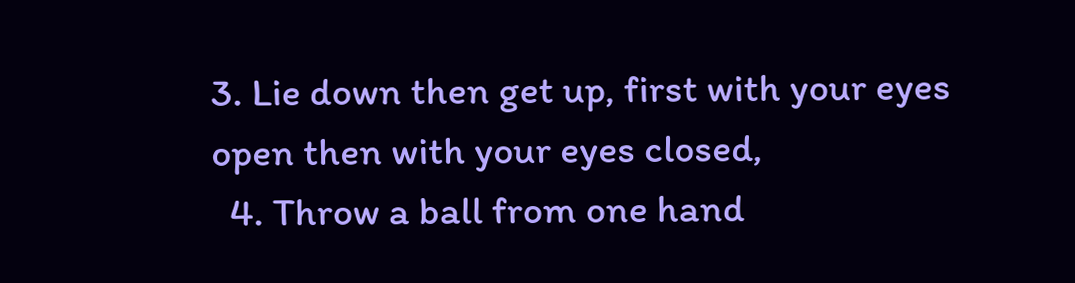3. Lie down then get up, first with your eyes open then with your eyes closed,
  4. Throw a ball from one hand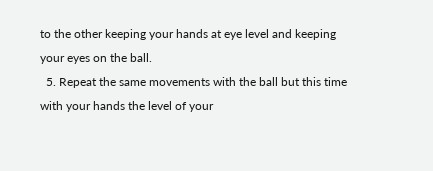to the other keeping your hands at eye level and keeping your eyes on the ball.
  5. Repeat the same movements with the ball but this time with your hands the level of your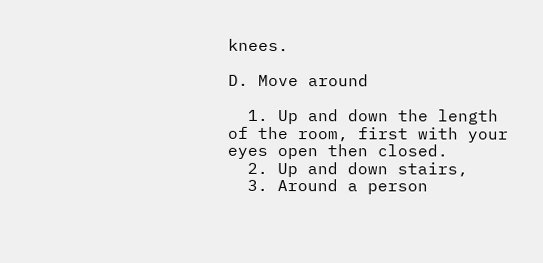knees.

D. Move around

  1. Up and down the length of the room, first with your eyes open then closed.
  2. Up and down stairs,
  3. Around a person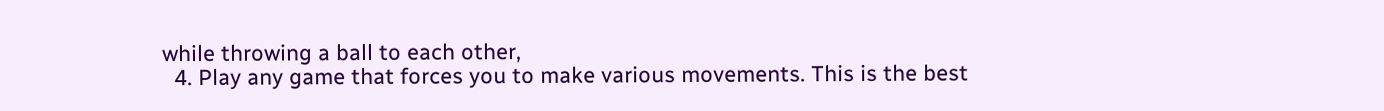while throwing a ball to each other,
  4. Play any game that forces you to make various movements. This is the best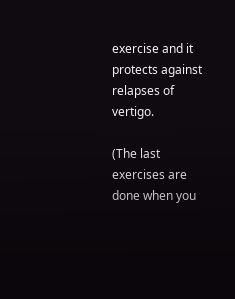exercise and it protects against relapses of vertigo.

(The last exercises are done when you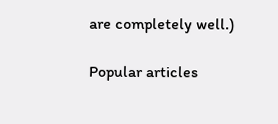are completely well.)

Popular articles